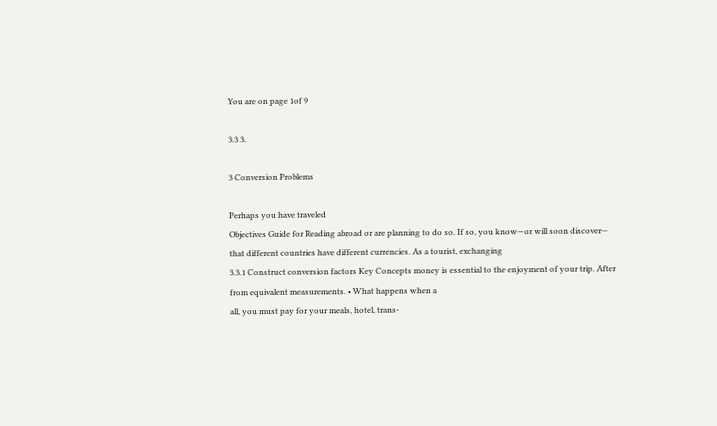You are on page 1of 9

3.3 3.

3 Conversion Problems

Perhaps you have traveled
Objectives Guide for Reading abroad or are planning to do so. If so, you know—or will soon discover—
that different countries have different currencies. As a tourist, exchanging
3.3.1 Construct conversion factors Key Concepts money is essential to the enjoyment of your trip. After
from equivalent measurements. • What happens when a
all, you must pay for your meals, hotel, trans-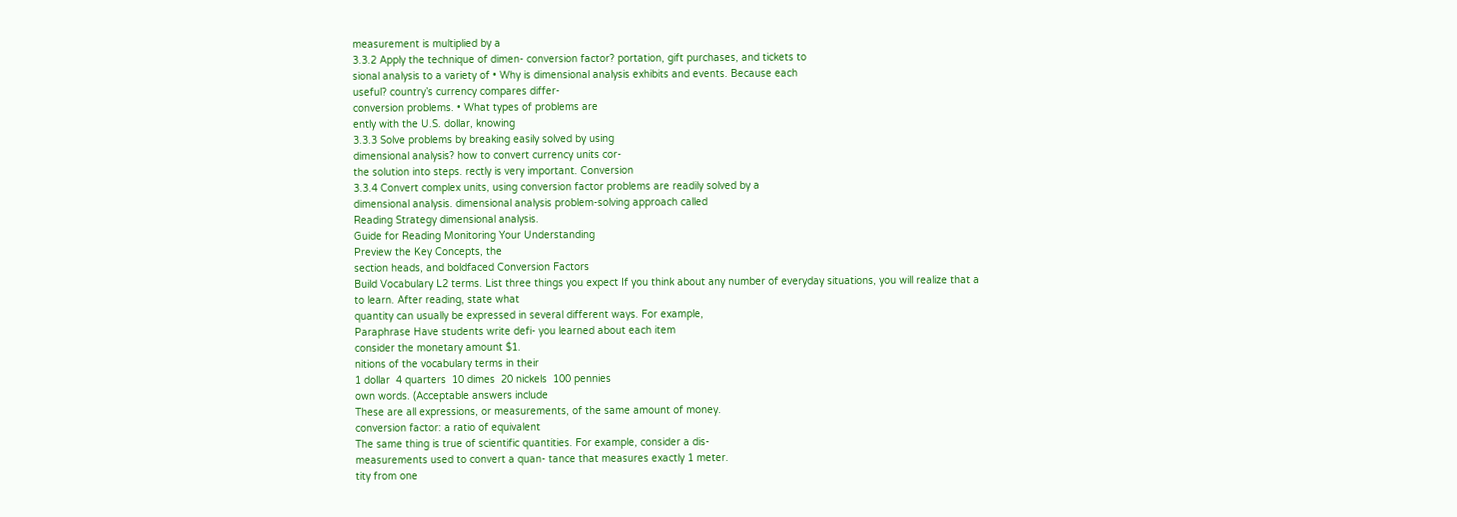measurement is multiplied by a
3.3.2 Apply the technique of dimen- conversion factor? portation, gift purchases, and tickets to
sional analysis to a variety of • Why is dimensional analysis exhibits and events. Because each
useful? country’s currency compares differ-
conversion problems. • What types of problems are
ently with the U.S. dollar, knowing
3.3.3 Solve problems by breaking easily solved by using
dimensional analysis? how to convert currency units cor-
the solution into steps. rectly is very important. Conversion
3.3.4 Convert complex units, using conversion factor problems are readily solved by a
dimensional analysis. dimensional analysis problem-solving approach called
Reading Strategy dimensional analysis.
Guide for Reading Monitoring Your Understanding
Preview the Key Concepts, the
section heads, and boldfaced Conversion Factors
Build Vocabulary L2 terms. List three things you expect If you think about any number of everyday situations, you will realize that a
to learn. After reading, state what
quantity can usually be expressed in several different ways. For example,
Paraphrase Have students write defi- you learned about each item
consider the monetary amount $1.
nitions of the vocabulary terms in their
1 dollar  4 quarters  10 dimes  20 nickels  100 pennies
own words. (Acceptable answers include
These are all expressions, or measurements, of the same amount of money.
conversion factor: a ratio of equivalent
The same thing is true of scientific quantities. For example, consider a dis-
measurements used to convert a quan- tance that measures exactly 1 meter.
tity from one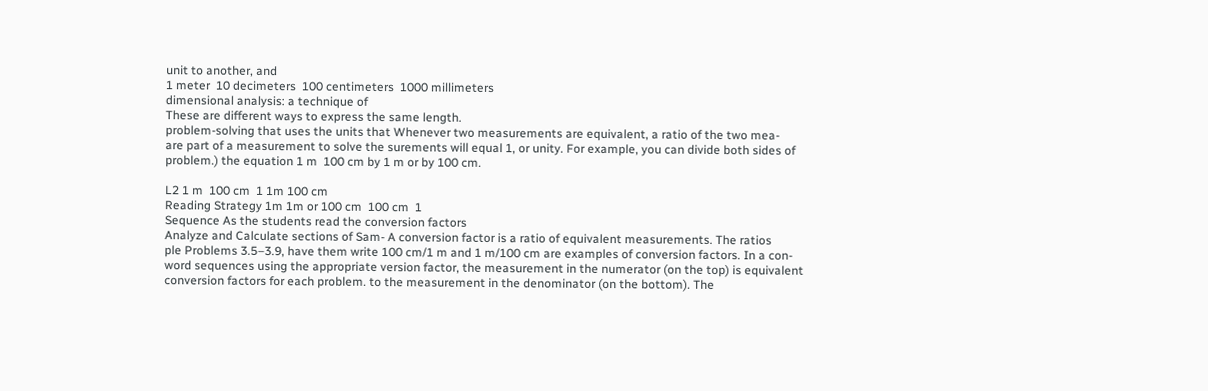unit to another, and
1 meter  10 decimeters  100 centimeters  1000 millimeters
dimensional analysis: a technique of
These are different ways to express the same length.
problem-solving that uses the units that Whenever two measurements are equivalent, a ratio of the two mea-
are part of a measurement to solve the surements will equal 1, or unity. For example, you can divide both sides of
problem.) the equation 1 m  100 cm by 1 m or by 100 cm.

L2 1 m  100 cm  1 1m 100 cm
Reading Strategy 1m 1m or 100 cm  100 cm  1
Sequence As the students read the conversion factors
Analyze and Calculate sections of Sam- A conversion factor is a ratio of equivalent measurements. The ratios
ple Problems 3.5–3.9, have them write 100 cm/1 m and 1 m/100 cm are examples of conversion factors. In a con-
word sequences using the appropriate version factor, the measurement in the numerator (on the top) is equivalent
conversion factors for each problem. to the measurement in the denominator (on the bottom). The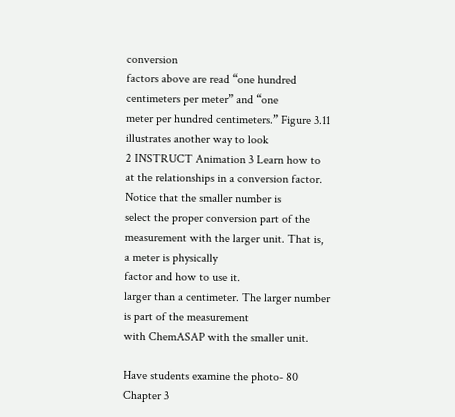conversion
factors above are read “one hundred centimeters per meter” and “one
meter per hundred centimeters.” Figure 3.11 illustrates another way to look
2 INSTRUCT Animation 3 Learn how to at the relationships in a conversion factor. Notice that the smaller number is
select the proper conversion part of the measurement with the larger unit. That is, a meter is physically
factor and how to use it.
larger than a centimeter. The larger number is part of the measurement
with ChemASAP with the smaller unit.

Have students examine the photo- 80 Chapter 3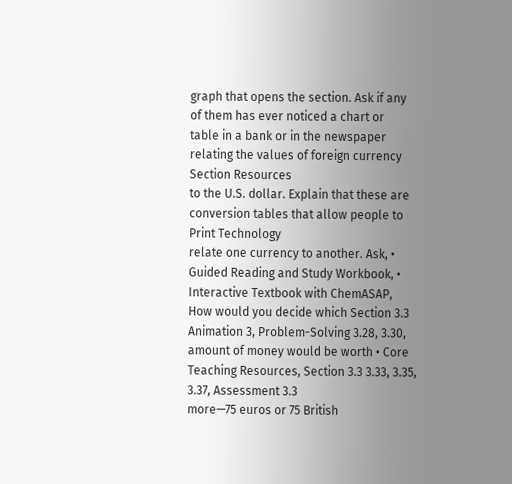graph that opens the section. Ask if any
of them has ever noticed a chart or
table in a bank or in the newspaper
relating the values of foreign currency Section Resources
to the U.S. dollar. Explain that these are
conversion tables that allow people to Print Technology
relate one currency to another. Ask, • Guided Reading and Study Workbook, • Interactive Textbook with ChemASAP,
How would you decide which Section 3.3 Animation 3, Problem-Solving 3.28, 3.30,
amount of money would be worth • Core Teaching Resources, Section 3.3 3.33, 3.35, 3.37, Assessment 3.3
more—75 euros or 75 British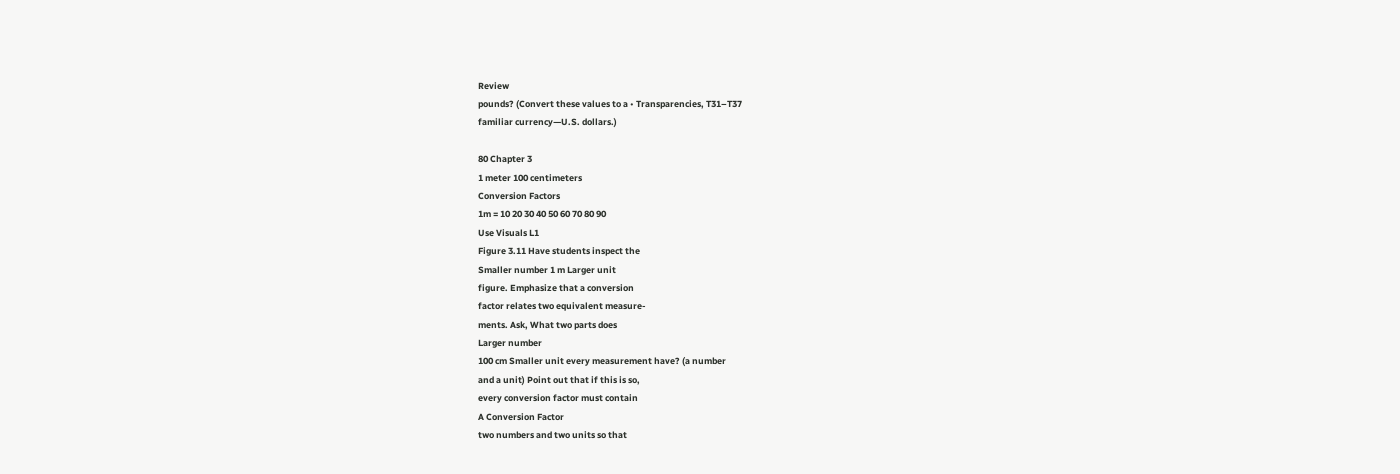Review
pounds? (Convert these values to a • Transparencies, T31–T37
familiar currency—U.S. dollars.)

80 Chapter 3
1 meter 100 centimeters
Conversion Factors
1m = 10 20 30 40 50 60 70 80 90
Use Visuals L1
Figure 3.11 Have students inspect the
Smaller number 1 m Larger unit
figure. Emphasize that a conversion
factor relates two equivalent measure-
ments. Ask, What two parts does
Larger number
100 cm Smaller unit every measurement have? (a number
and a unit) Point out that if this is so,
every conversion factor must contain
A Conversion Factor
two numbers and two units so that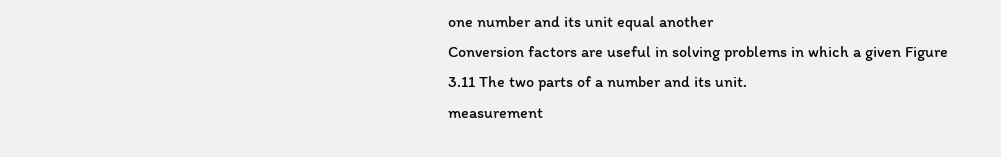one number and its unit equal another
Conversion factors are useful in solving problems in which a given Figure 3.11 The two parts of a number and its unit.
measurement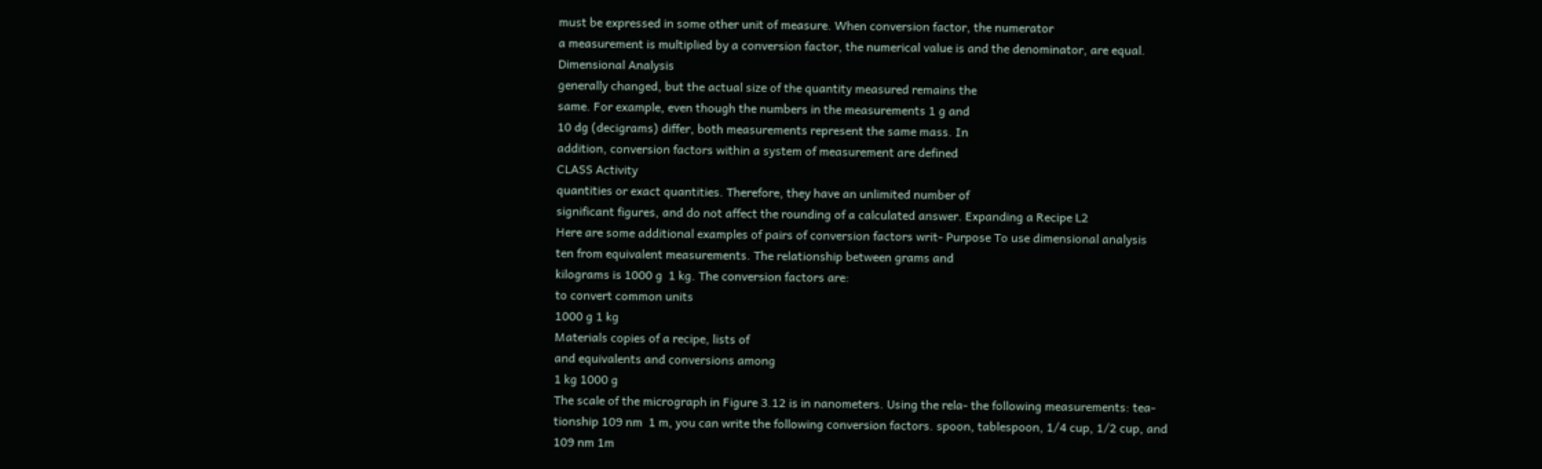must be expressed in some other unit of measure. When conversion factor, the numerator
a measurement is multiplied by a conversion factor, the numerical value is and the denominator, are equal.
Dimensional Analysis
generally changed, but the actual size of the quantity measured remains the
same. For example, even though the numbers in the measurements 1 g and
10 dg (decigrams) differ, both measurements represent the same mass. In
addition, conversion factors within a system of measurement are defined
CLASS Activity
quantities or exact quantities. Therefore, they have an unlimited number of
significant figures, and do not affect the rounding of a calculated answer. Expanding a Recipe L2
Here are some additional examples of pairs of conversion factors writ- Purpose To use dimensional analysis
ten from equivalent measurements. The relationship between grams and
kilograms is 1000 g  1 kg. The conversion factors are:
to convert common units
1000 g 1 kg
Materials copies of a recipe, lists of
and equivalents and conversions among
1 kg 1000 g
The scale of the micrograph in Figure 3.12 is in nanometers. Using the rela- the following measurements: tea-
tionship 109 nm  1 m, you can write the following conversion factors. spoon, tablespoon, 1/4 cup, 1/2 cup, and
109 nm 1m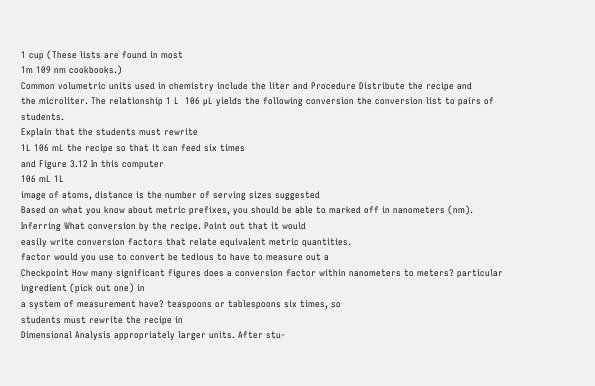1 cup (These lists are found in most
1m 109 nm cookbooks.)
Common volumetric units used in chemistry include the liter and Procedure Distribute the recipe and
the microliter. The relationship 1 L  106 µL yields the following conversion the conversion list to pairs of students.
Explain that the students must rewrite
1L 106 mL the recipe so that it can feed six times
and Figure 3.12 In this computer
106 mL 1L
image of atoms, distance is the number of serving sizes suggested
Based on what you know about metric prefixes, you should be able to marked off in nanometers (nm).
Inferring What conversion by the recipe. Point out that it would
easily write conversion factors that relate equivalent metric quantities.
factor would you use to convert be tedious to have to measure out a
Checkpoint How many significant figures does a conversion factor within nanometers to meters? particular ingredient (pick out one) in
a system of measurement have? teaspoons or tablespoons six times, so
students must rewrite the recipe in
Dimensional Analysis appropriately larger units. After stu-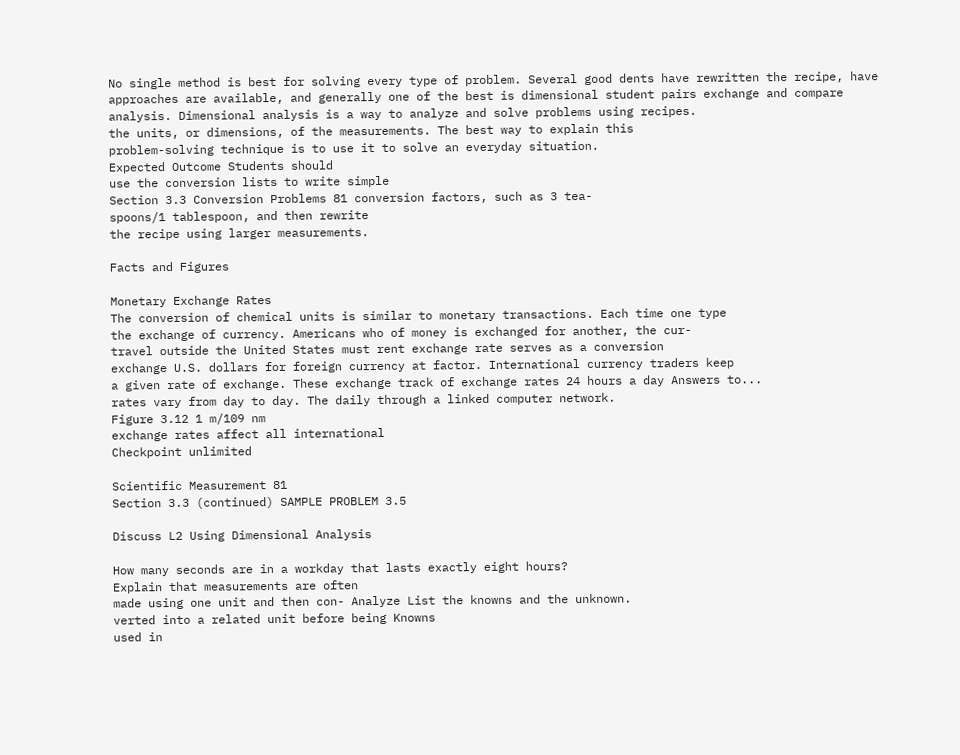No single method is best for solving every type of problem. Several good dents have rewritten the recipe, have
approaches are available, and generally one of the best is dimensional student pairs exchange and compare
analysis. Dimensional analysis is a way to analyze and solve problems using recipes.
the units, or dimensions, of the measurements. The best way to explain this
problem-solving technique is to use it to solve an everyday situation.
Expected Outcome Students should
use the conversion lists to write simple
Section 3.3 Conversion Problems 81 conversion factors, such as 3 tea-
spoons/1 tablespoon, and then rewrite
the recipe using larger measurements.

Facts and Figures

Monetary Exchange Rates
The conversion of chemical units is similar to monetary transactions. Each time one type
the exchange of currency. Americans who of money is exchanged for another, the cur-
travel outside the United States must rent exchange rate serves as a conversion
exchange U.S. dollars for foreign currency at factor. International currency traders keep
a given rate of exchange. These exchange track of exchange rates 24 hours a day Answers to...
rates vary from day to day. The daily through a linked computer network.
Figure 3.12 1 m/109 nm
exchange rates affect all international
Checkpoint unlimited

Scientific Measurement 81
Section 3.3 (continued) SAMPLE PROBLEM 3.5

Discuss L2 Using Dimensional Analysis

How many seconds are in a workday that lasts exactly eight hours?
Explain that measurements are often
made using one unit and then con- Analyze List the knowns and the unknown.
verted into a related unit before being Knowns
used in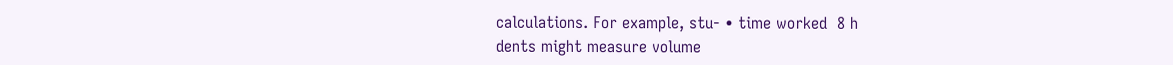calculations. For example, stu- • time worked  8 h
dents might measure volume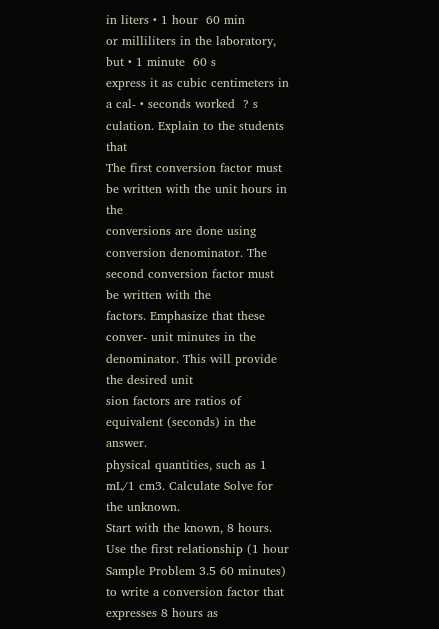in liters • 1 hour  60 min
or milliliters in the laboratory, but • 1 minute  60 s
express it as cubic centimeters in a cal- • seconds worked  ? s
culation. Explain to the students that
The first conversion factor must be written with the unit hours in the
conversions are done using conversion denominator. The second conversion factor must be written with the
factors. Emphasize that these conver- unit minutes in the denominator. This will provide the desired unit
sion factors are ratios of equivalent (seconds) in the answer.
physical quantities, such as 1 mL/1 cm3. Calculate Solve for the unknown.
Start with the known, 8 hours. Use the first relationship (1 hour
Sample Problem 3.5 60 minutes) to write a conversion factor that expresses 8 hours as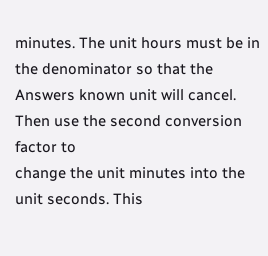minutes. The unit hours must be in the denominator so that the
Answers known unit will cancel. Then use the second conversion factor to
change the unit minutes into the unit seconds. This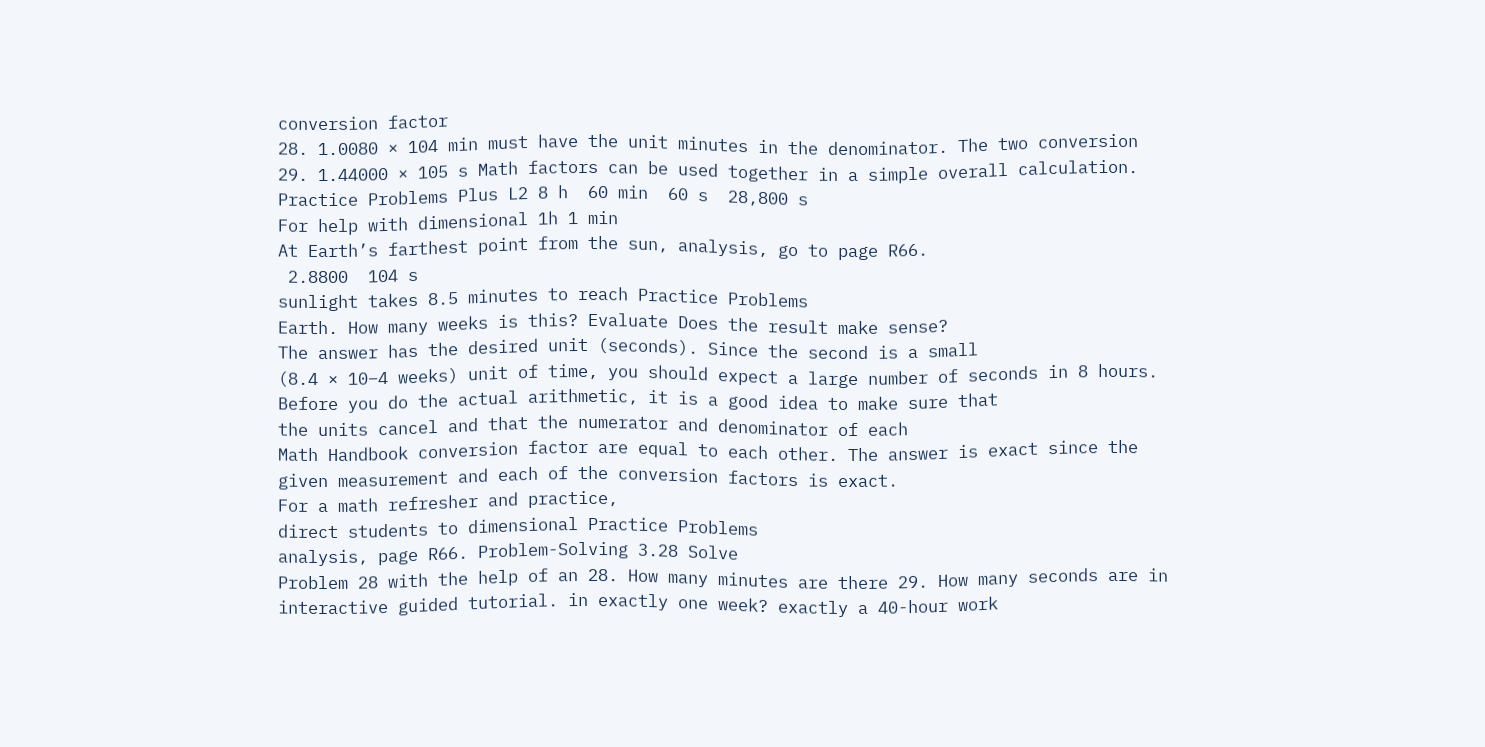conversion factor
28. 1.0080 × 104 min must have the unit minutes in the denominator. The two conversion
29. 1.44000 × 105 s Math factors can be used together in a simple overall calculation.
Practice Problems Plus L2 8 h  60 min  60 s  28,800 s
For help with dimensional 1h 1 min
At Earth’s farthest point from the sun, analysis, go to page R66.
 2.8800  104 s
sunlight takes 8.5 minutes to reach Practice Problems
Earth. How many weeks is this? Evaluate Does the result make sense?
The answer has the desired unit (seconds). Since the second is a small
(8.4 × 10–4 weeks) unit of time, you should expect a large number of seconds in 8 hours.
Before you do the actual arithmetic, it is a good idea to make sure that
the units cancel and that the numerator and denominator of each
Math Handbook conversion factor are equal to each other. The answer is exact since the
given measurement and each of the conversion factors is exact.
For a math refresher and practice,
direct students to dimensional Practice Problems
analysis, page R66. Problem-Solving 3.28 Solve
Problem 28 with the help of an 28. How many minutes are there 29. How many seconds are in
interactive guided tutorial. in exactly one week? exactly a 40-hour work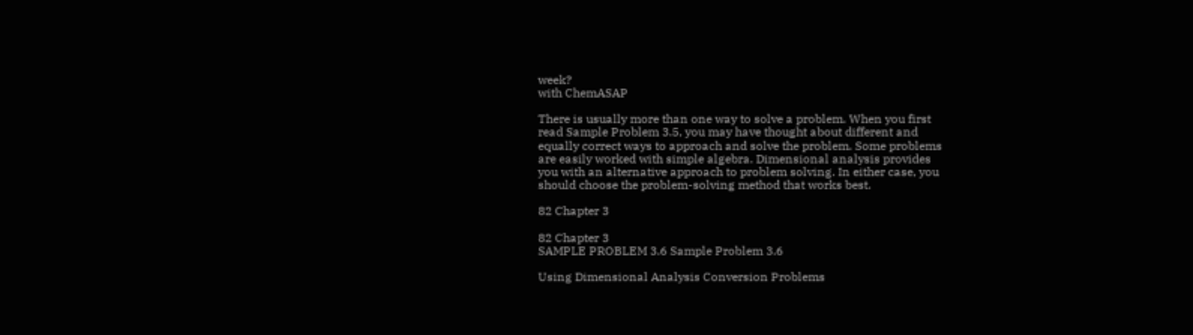week?
with ChemASAP

There is usually more than one way to solve a problem. When you first
read Sample Problem 3.5, you may have thought about different and
equally correct ways to approach and solve the problem. Some problems
are easily worked with simple algebra. Dimensional analysis provides
you with an alternative approach to problem solving. In either case, you
should choose the problem-solving method that works best.

82 Chapter 3

82 Chapter 3
SAMPLE PROBLEM 3.6 Sample Problem 3.6

Using Dimensional Analysis Conversion Problems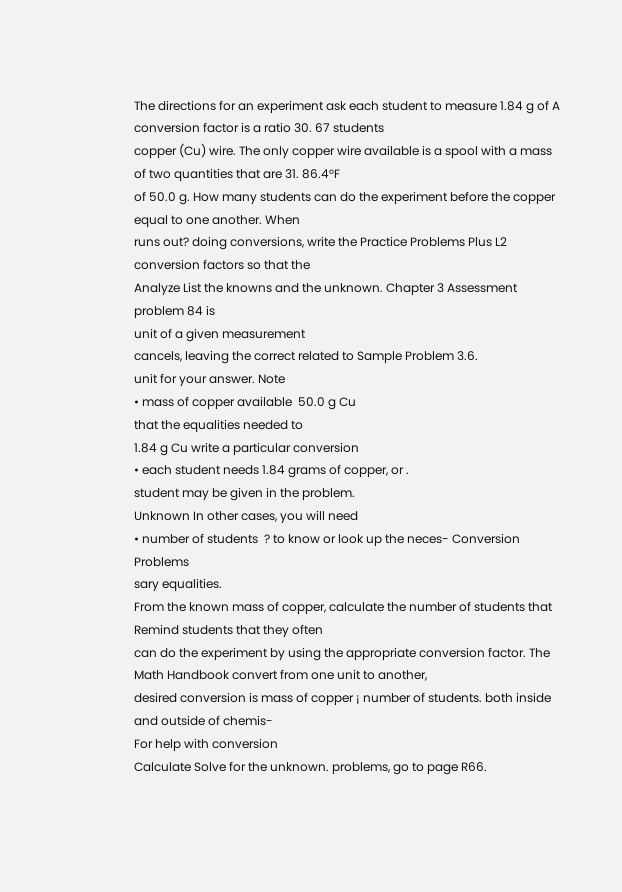The directions for an experiment ask each student to measure 1.84 g of A conversion factor is a ratio 30. 67 students
copper (Cu) wire. The only copper wire available is a spool with a mass of two quantities that are 31. 86.4°F
of 50.0 g. How many students can do the experiment before the copper equal to one another. When
runs out? doing conversions, write the Practice Problems Plus L2
conversion factors so that the
Analyze List the knowns and the unknown. Chapter 3 Assessment problem 84 is
unit of a given measurement
cancels, leaving the correct related to Sample Problem 3.6.
unit for your answer. Note
• mass of copper available  50.0 g Cu
that the equalities needed to
1.84 g Cu write a particular conversion
• each student needs 1.84 grams of copper, or .
student may be given in the problem.
Unknown In other cases, you will need
• number of students  ? to know or look up the neces- Conversion Problems
sary equalities.
From the known mass of copper, calculate the number of students that Remind students that they often
can do the experiment by using the appropriate conversion factor. The Math Handbook convert from one unit to another,
desired conversion is mass of copper ¡ number of students. both inside and outside of chemis-
For help with conversion
Calculate Solve for the unknown. problems, go to page R66.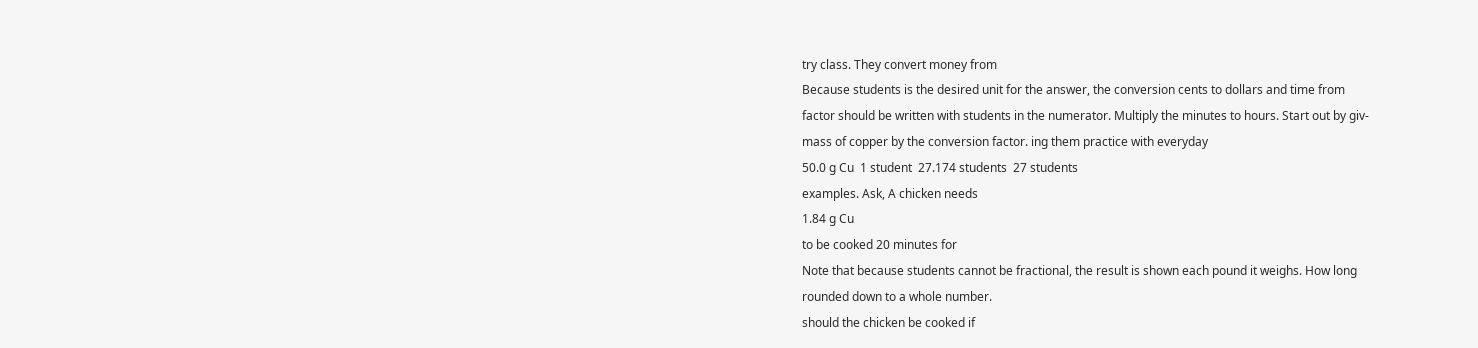try class. They convert money from
Because students is the desired unit for the answer, the conversion cents to dollars and time from
factor should be written with students in the numerator. Multiply the minutes to hours. Start out by giv-
mass of copper by the conversion factor. ing them practice with everyday
50.0 g Cu  1 student  27.174 students  27 students
examples. Ask, A chicken needs
1.84 g Cu
to be cooked 20 minutes for
Note that because students cannot be fractional, the result is shown each pound it weighs. How long
rounded down to a whole number.
should the chicken be cooked if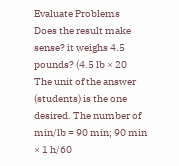Evaluate Problems
Does the result make sense? it weighs 4.5 pounds? (4.5 lb × 20
The unit of the answer (students) is the one desired. The number of min/lb = 90 min; 90 min × 1 h/60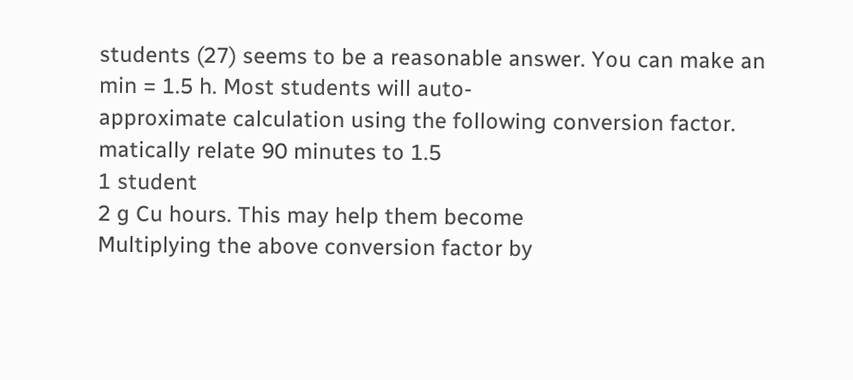students (27) seems to be a reasonable answer. You can make an min = 1.5 h. Most students will auto-
approximate calculation using the following conversion factor.
matically relate 90 minutes to 1.5
1 student
2 g Cu hours. This may help them become
Multiplying the above conversion factor by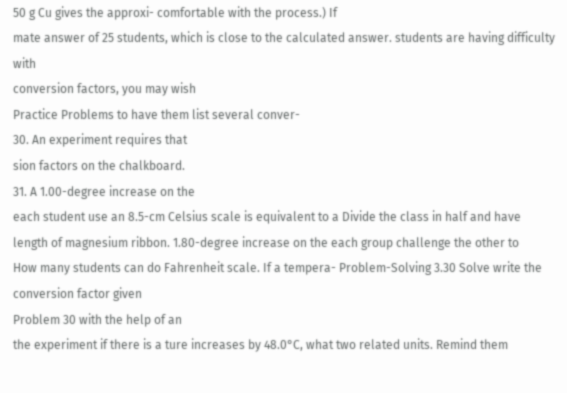50 g Cu gives the approxi- comfortable with the process.) If
mate answer of 25 students, which is close to the calculated answer. students are having difficulty with
conversion factors, you may wish
Practice Problems to have them list several conver-
30. An experiment requires that
sion factors on the chalkboard.
31. A 1.00-degree increase on the
each student use an 8.5-cm Celsius scale is equivalent to a Divide the class in half and have
length of magnesium ribbon. 1.80-degree increase on the each group challenge the other to
How many students can do Fahrenheit scale. If a tempera- Problem-Solving 3.30 Solve write the conversion factor given
Problem 30 with the help of an
the experiment if there is a ture increases by 48.0°C, what two related units. Remind them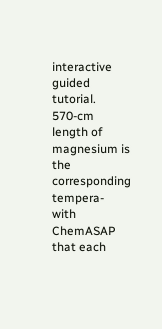interactive guided tutorial.
570-cm length of magnesium is the corresponding tempera-
with ChemASAP
that each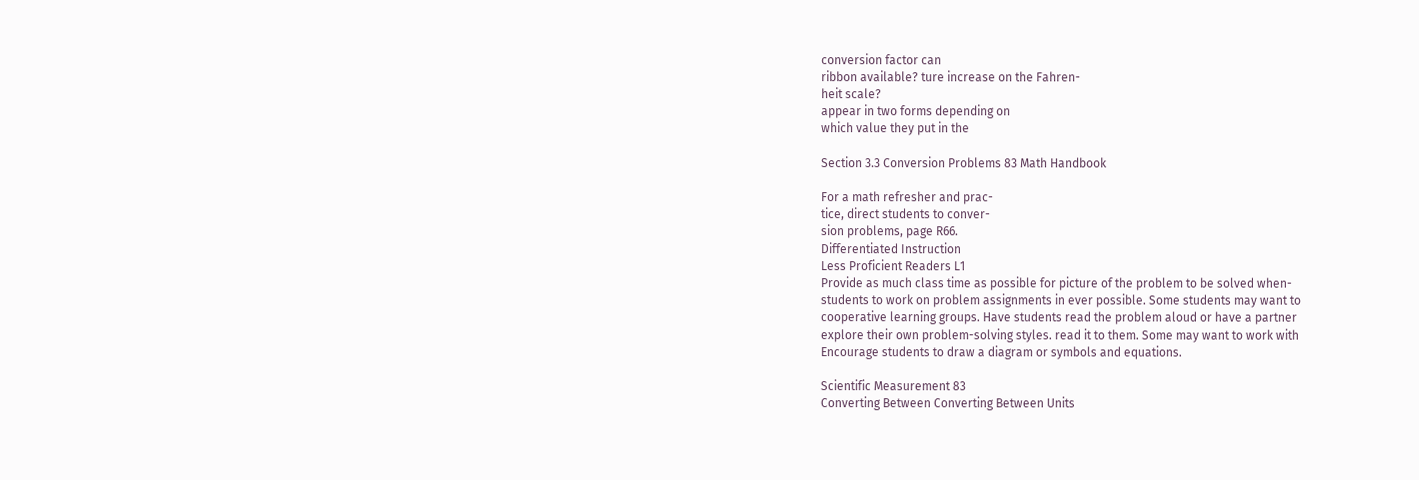conversion factor can
ribbon available? ture increase on the Fahren-
heit scale?
appear in two forms depending on
which value they put in the

Section 3.3 Conversion Problems 83 Math Handbook

For a math refresher and prac-
tice, direct students to conver-
sion problems, page R66.
Differentiated Instruction
Less Proficient Readers L1
Provide as much class time as possible for picture of the problem to be solved when-
students to work on problem assignments in ever possible. Some students may want to
cooperative learning groups. Have students read the problem aloud or have a partner
explore their own problem-solving styles. read it to them. Some may want to work with
Encourage students to draw a diagram or symbols and equations.

Scientific Measurement 83
Converting Between Converting Between Units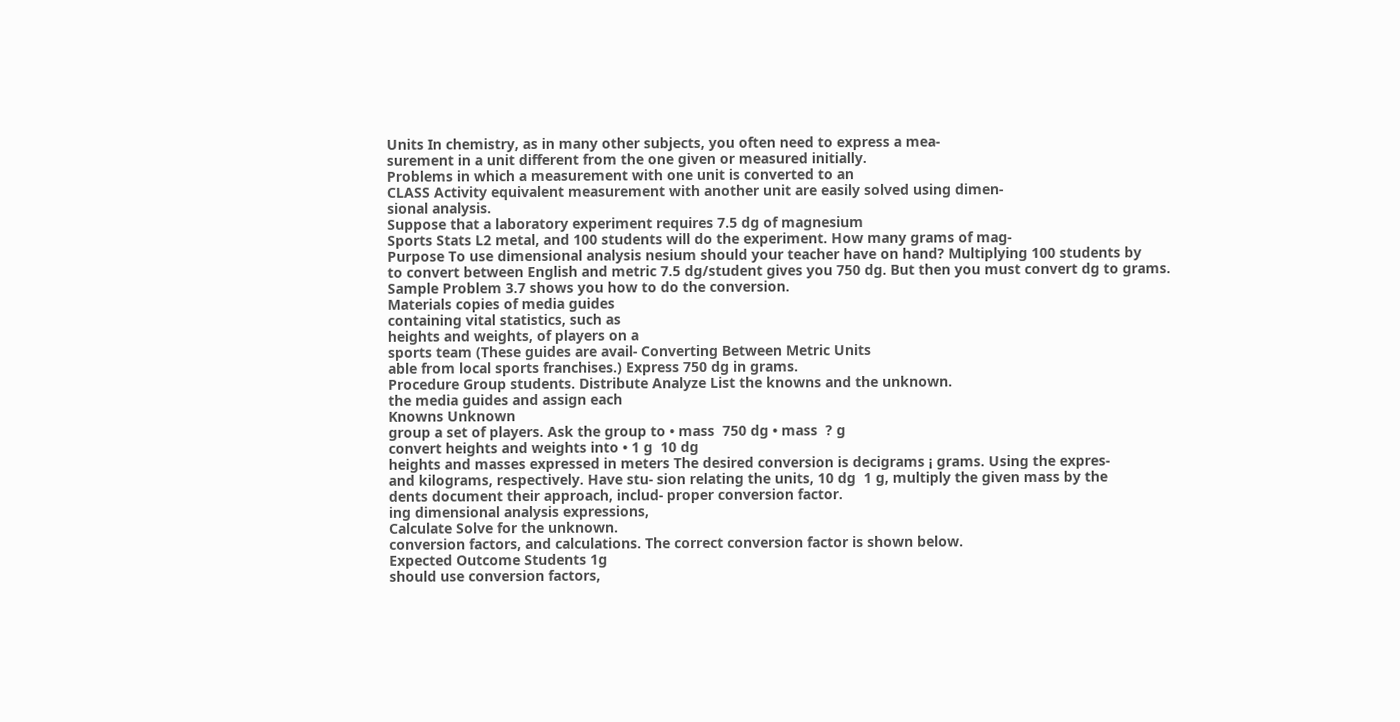Units In chemistry, as in many other subjects, you often need to express a mea-
surement in a unit different from the one given or measured initially.
Problems in which a measurement with one unit is converted to an
CLASS Activity equivalent measurement with another unit are easily solved using dimen-
sional analysis.
Suppose that a laboratory experiment requires 7.5 dg of magnesium
Sports Stats L2 metal, and 100 students will do the experiment. How many grams of mag-
Purpose To use dimensional analysis nesium should your teacher have on hand? Multiplying 100 students by
to convert between English and metric 7.5 dg/student gives you 750 dg. But then you must convert dg to grams.
Sample Problem 3.7 shows you how to do the conversion.
Materials copies of media guides
containing vital statistics, such as
heights and weights, of players on a
sports team (These guides are avail- Converting Between Metric Units
able from local sports franchises.) Express 750 dg in grams.
Procedure Group students. Distribute Analyze List the knowns and the unknown.
the media guides and assign each
Knowns Unknown
group a set of players. Ask the group to • mass  750 dg • mass  ? g
convert heights and weights into • 1 g  10 dg
heights and masses expressed in meters The desired conversion is decigrams ¡ grams. Using the expres-
and kilograms, respectively. Have stu- sion relating the units, 10 dg  1 g, multiply the given mass by the
dents document their approach, includ- proper conversion factor.
ing dimensional analysis expressions,
Calculate Solve for the unknown.
conversion factors, and calculations. The correct conversion factor is shown below.
Expected Outcome Students 1g
should use conversion factors,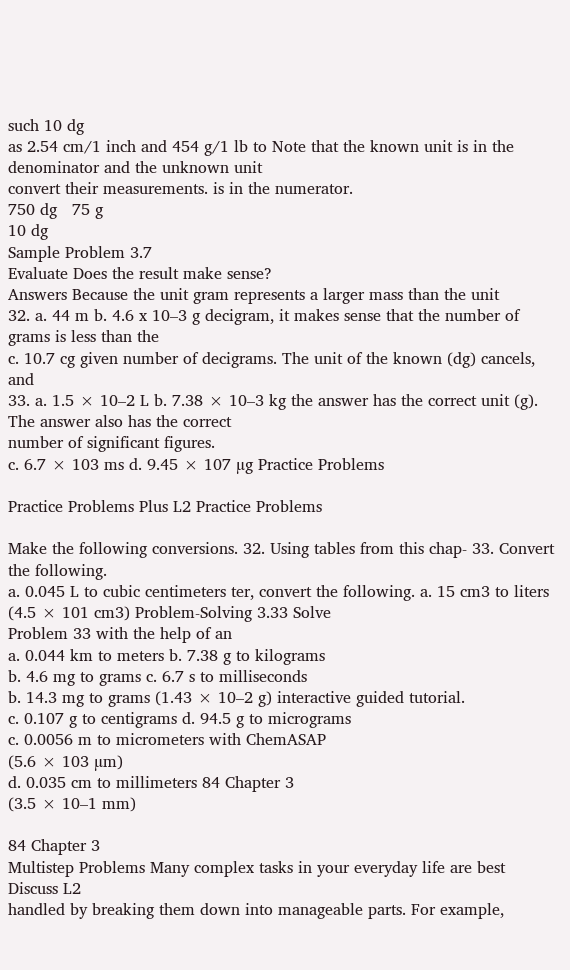such 10 dg
as 2.54 cm/1 inch and 454 g/1 lb to Note that the known unit is in the denominator and the unknown unit
convert their measurements. is in the numerator.
750 dg   75 g
10 dg
Sample Problem 3.7
Evaluate Does the result make sense?
Answers Because the unit gram represents a larger mass than the unit
32. a. 44 m b. 4.6 x 10–3 g decigram, it makes sense that the number of grams is less than the
c. 10.7 cg given number of decigrams. The unit of the known (dg) cancels, and
33. a. 1.5 × 10–2 L b. 7.38 × 10–3 kg the answer has the correct unit (g). The answer also has the correct
number of significant figures.
c. 6.7 × 103 ms d. 9.45 × 107 µg Practice Problems

Practice Problems Plus L2 Practice Problems

Make the following conversions. 32. Using tables from this chap- 33. Convert the following.
a. 0.045 L to cubic centimeters ter, convert the following. a. 15 cm3 to liters
(4.5 × 101 cm3) Problem-Solving 3.33 Solve
Problem 33 with the help of an
a. 0.044 km to meters b. 7.38 g to kilograms
b. 4.6 mg to grams c. 6.7 s to milliseconds
b. 14.3 mg to grams (1.43 × 10–2 g) interactive guided tutorial.
c. 0.107 g to centigrams d. 94.5 g to micrograms
c. 0.0056 m to micrometers with ChemASAP
(5.6 × 103 µm)
d. 0.035 cm to millimeters 84 Chapter 3
(3.5 × 10–1 mm)

84 Chapter 3
Multistep Problems Many complex tasks in your everyday life are best Discuss L2
handled by breaking them down into manageable parts. For example,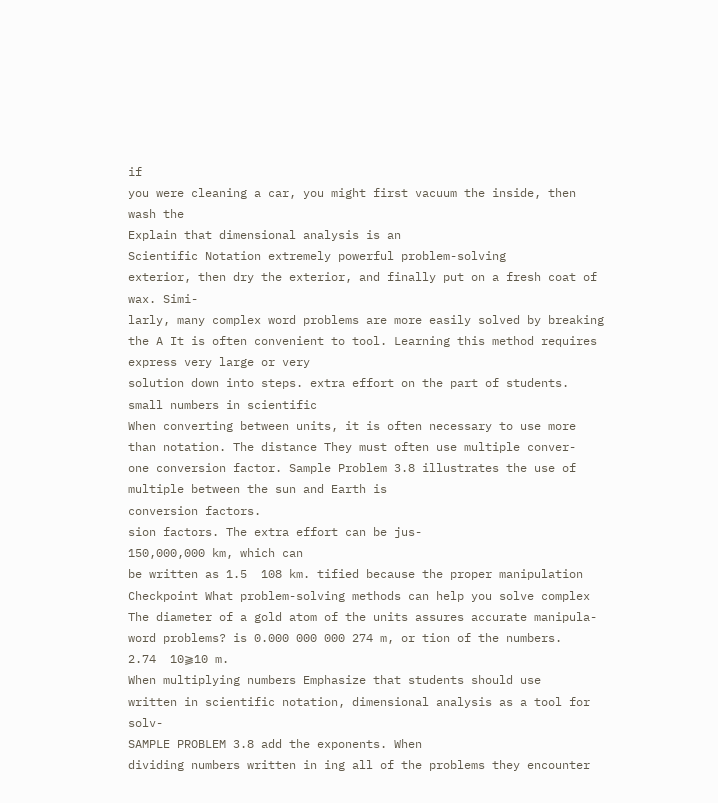if
you were cleaning a car, you might first vacuum the inside, then wash the
Explain that dimensional analysis is an
Scientific Notation extremely powerful problem-solving
exterior, then dry the exterior, and finally put on a fresh coat of wax. Simi-
larly, many complex word problems are more easily solved by breaking the A It is often convenient to tool. Learning this method requires
express very large or very
solution down into steps. extra effort on the part of students.
small numbers in scientific
When converting between units, it is often necessary to use more than notation. The distance They must often use multiple conver-
one conversion factor. Sample Problem 3.8 illustrates the use of multiple between the sun and Earth is
conversion factors.
sion factors. The extra effort can be jus-
150,000,000 km, which can
be written as 1.5  108 km. tified because the proper manipulation
Checkpoint What problem-solving methods can help you solve complex The diameter of a gold atom of the units assures accurate manipula-
word problems? is 0.000 000 000 274 m, or tion of the numbers.
2.74  10⫺10 m.
When multiplying numbers Emphasize that students should use
written in scientific notation, dimensional analysis as a tool for solv-
SAMPLE PROBLEM 3.8 add the exponents. When
dividing numbers written in ing all of the problems they encounter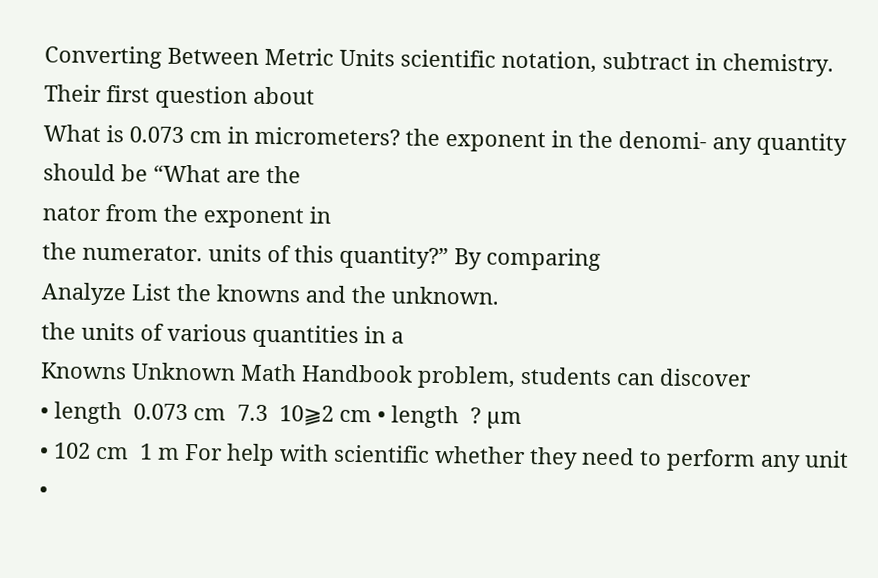Converting Between Metric Units scientific notation, subtract in chemistry. Their first question about
What is 0.073 cm in micrometers? the exponent in the denomi- any quantity should be “What are the
nator from the exponent in
the numerator. units of this quantity?” By comparing
Analyze List the knowns and the unknown.
the units of various quantities in a
Knowns Unknown Math Handbook problem, students can discover
• length  0.073 cm  7.3  10⫺2 cm • length  ? µm
• 102 cm  1 m For help with scientific whether they need to perform any unit
•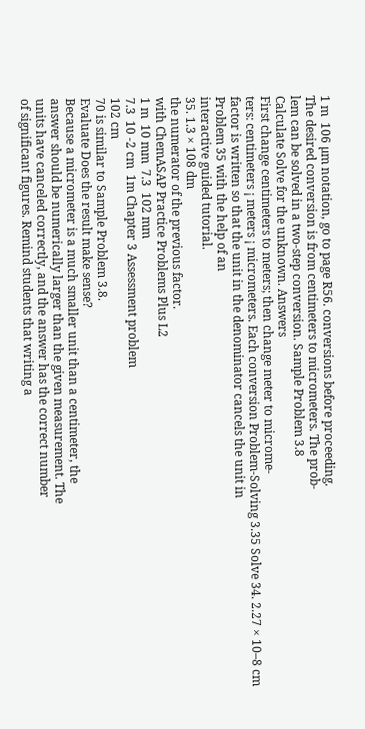1 m  106 µm notation, go to page R56. conversions before proceeding.
The desired conversion is from centimeters to micrometers. The prob-
lem can be solved in a two-step conversion. Sample Problem 3.8
Calculate Solve for the unknown. Answers
First change centimeters to meters; then change meter to microme-
ters: centimeters ¡ meters ¡ micrometers. Each conversion Problem-Solving 3.35 Solve 34. 2.27 × 10–8 cm
factor is written so that the unit in the denominator cancels the unit in
Problem 35 with the help of an
interactive guided tutorial.
35. 1.3 × 108 dm
the numerator of the previous factor.
with ChemASAP Practice Problems Plus L2
1 m  10 mm  7.3  102 mm
7.3  10 -2 cm  1m Chapter 3 Assessment problem
102 cm
70 is similar to Sample Problem 3.8.
Evaluate Does the result make sense?
Because a micrometer is a much smaller unit than a centimeter, the
answer should be numerically larger than the given measurement. The
units have canceled correctly, and the answer has the correct number
of significant figures. Remind students that writing a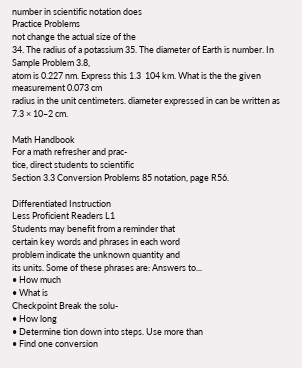number in scientific notation does
Practice Problems
not change the actual size of the
34. The radius of a potassium 35. The diameter of Earth is number. In Sample Problem 3.8,
atom is 0.227 nm. Express this 1.3  104 km. What is the the given measurement 0.073 cm
radius in the unit centimeters. diameter expressed in can be written as 7.3 × 10–2 cm.

Math Handbook
For a math refresher and prac-
tice, direct students to scientific
Section 3.3 Conversion Problems 85 notation, page R56.

Differentiated Instruction
Less Proficient Readers L1
Students may benefit from a reminder that
certain key words and phrases in each word
problem indicate the unknown quantity and
its units. Some of these phrases are: Answers to...
• How much
• What is
Checkpoint Break the solu-
• How long
• Determine tion down into steps. Use more than
• Find one conversion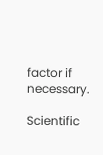factor if necessary.

Scientific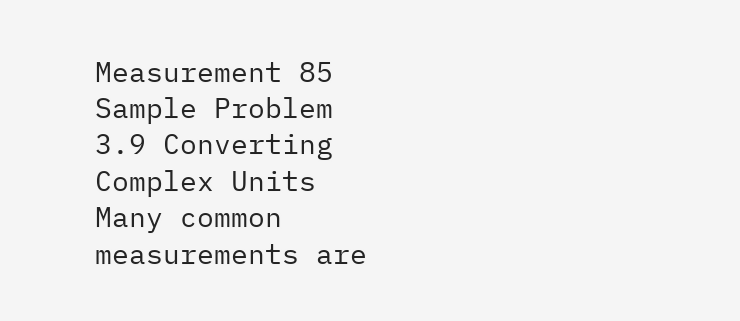Measurement 85
Sample Problem 3.9 Converting Complex Units Many common measurements are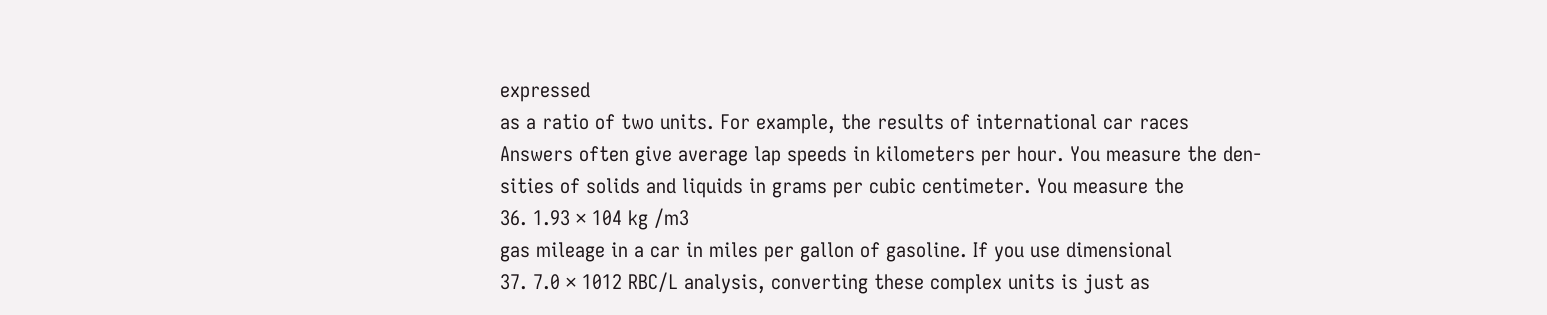expressed
as a ratio of two units. For example, the results of international car races
Answers often give average lap speeds in kilometers per hour. You measure the den-
sities of solids and liquids in grams per cubic centimeter. You measure the
36. 1.93 × 104 kg /m3
gas mileage in a car in miles per gallon of gasoline. If you use dimensional
37. 7.0 × 1012 RBC/L analysis, converting these complex units is just as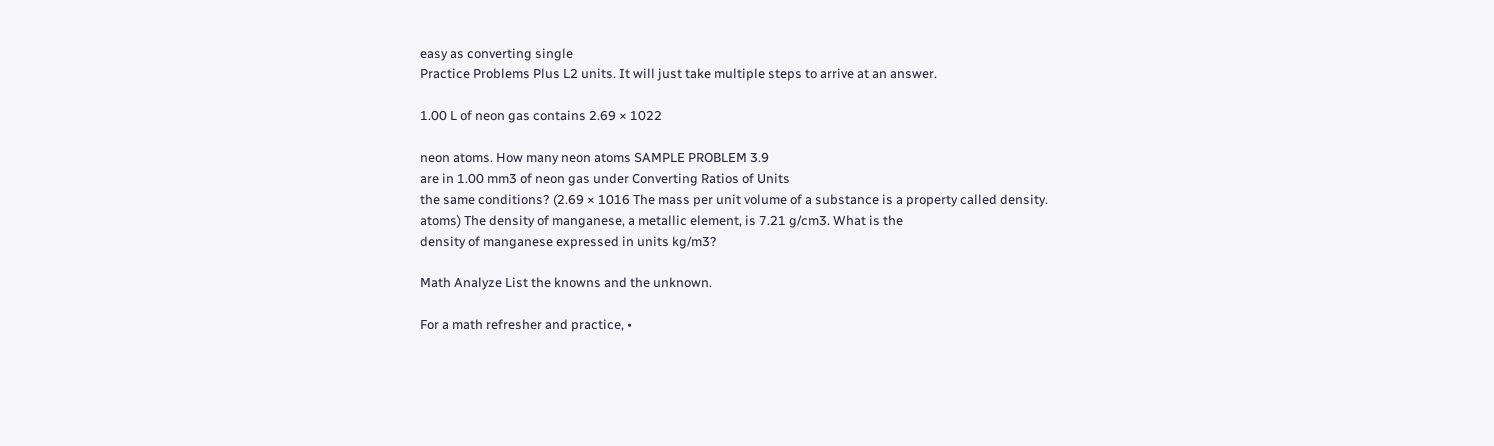easy as converting single
Practice Problems Plus L2 units. It will just take multiple steps to arrive at an answer.

1.00 L of neon gas contains 2.69 × 1022

neon atoms. How many neon atoms SAMPLE PROBLEM 3.9
are in 1.00 mm3 of neon gas under Converting Ratios of Units
the same conditions? (2.69 × 1016 The mass per unit volume of a substance is a property called density.
atoms) The density of manganese, a metallic element, is 7.21 g/cm3. What is the
density of manganese expressed in units kg/m3?

Math Analyze List the knowns and the unknown.

For a math refresher and practice, •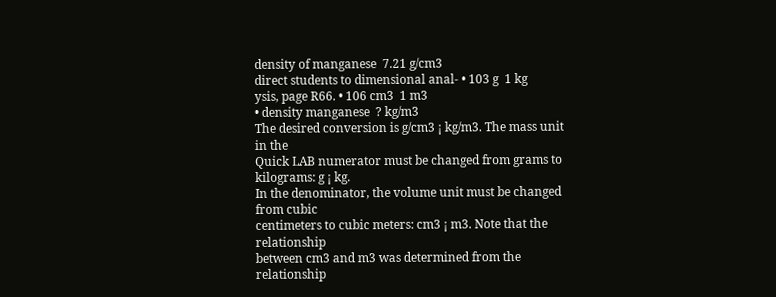density of manganese  7.21 g/cm3
direct students to dimensional anal- • 103 g  1 kg
ysis, page R66. • 106 cm3  1 m3
• density manganese  ? kg/m3
The desired conversion is g/cm3 ¡ kg/m3. The mass unit in the
Quick LAB numerator must be changed from grams to kilograms: g ¡ kg.
In the denominator, the volume unit must be changed from cubic
centimeters to cubic meters: cm3 ¡ m3. Note that the relationship
between cm3 and m3 was determined from the relationship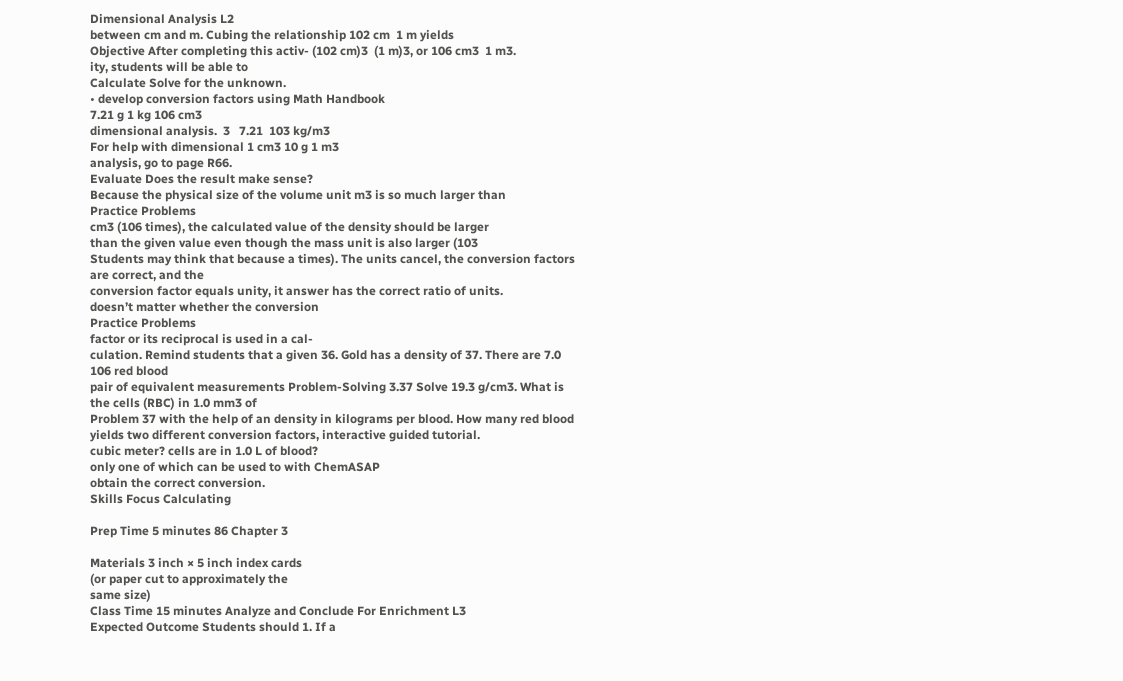Dimensional Analysis L2
between cm and m. Cubing the relationship 102 cm  1 m yields
Objective After completing this activ- (102 cm)3  (1 m)3, or 106 cm3  1 m3.
ity, students will be able to
Calculate Solve for the unknown.
• develop conversion factors using Math Handbook
7.21 g 1 kg 106 cm3
dimensional analysis.  3   7.21  103 kg/m3
For help with dimensional 1 cm3 10 g 1 m3
analysis, go to page R66.
Evaluate Does the result make sense?
Because the physical size of the volume unit m3 is so much larger than
Practice Problems
cm3 (106 times), the calculated value of the density should be larger
than the given value even though the mass unit is also larger (103
Students may think that because a times). The units cancel, the conversion factors are correct, and the
conversion factor equals unity, it answer has the correct ratio of units.
doesn’t matter whether the conversion
Practice Problems
factor or its reciprocal is used in a cal-
culation. Remind students that a given 36. Gold has a density of 37. There are 7.0  106 red blood
pair of equivalent measurements Problem-Solving 3.37 Solve 19.3 g/cm3. What is the cells (RBC) in 1.0 mm3 of
Problem 37 with the help of an density in kilograms per blood. How many red blood
yields two different conversion factors, interactive guided tutorial.
cubic meter? cells are in 1.0 L of blood?
only one of which can be used to with ChemASAP
obtain the correct conversion.
Skills Focus Calculating

Prep Time 5 minutes 86 Chapter 3

Materials 3 inch × 5 inch index cards
(or paper cut to approximately the
same size)
Class Time 15 minutes Analyze and Conclude For Enrichment L3
Expected Outcome Students should 1. If a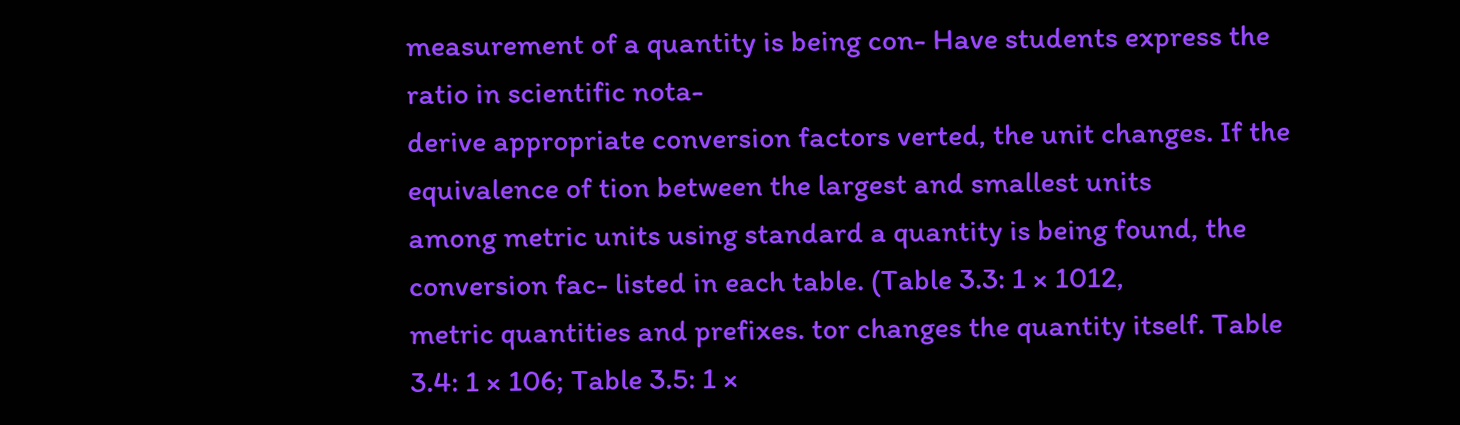measurement of a quantity is being con- Have students express the ratio in scientific nota-
derive appropriate conversion factors verted, the unit changes. If the equivalence of tion between the largest and smallest units
among metric units using standard a quantity is being found, the conversion fac- listed in each table. (Table 3.3: 1 × 1012,
metric quantities and prefixes. tor changes the quantity itself. Table 3.4: 1 × 106; Table 3.5: 1 ×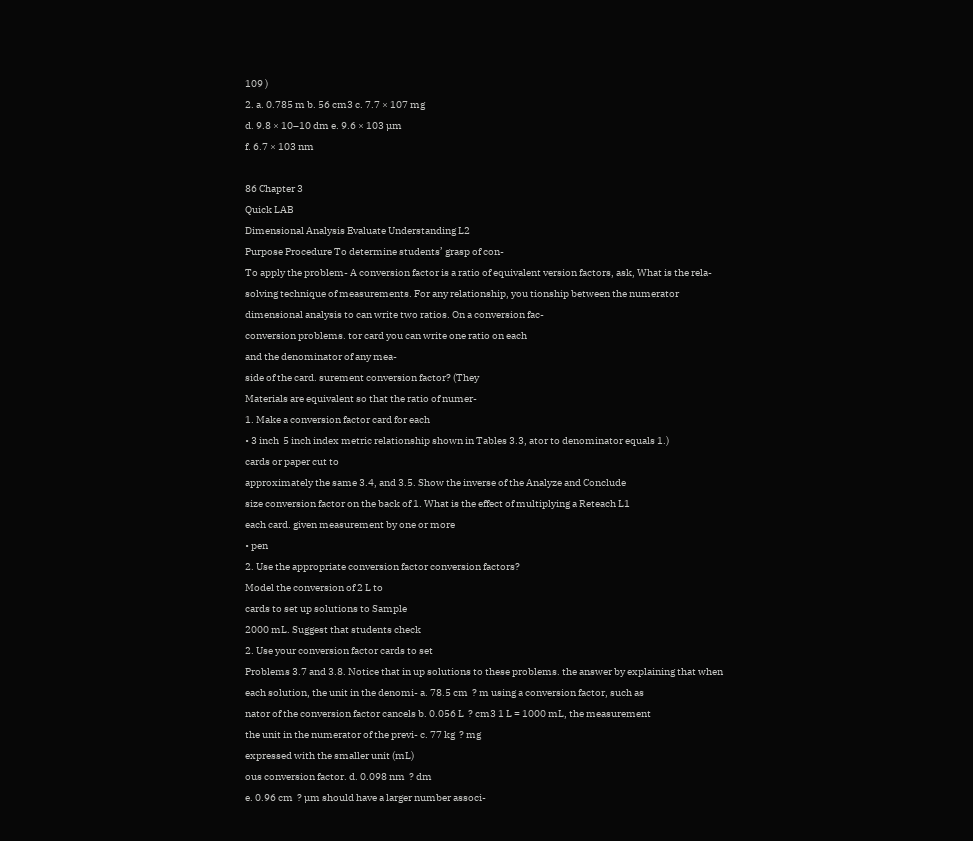109 )
2. a. 0.785 m b. 56 cm3 c. 7.7 × 107 mg
d. 9.8 × 10–10 dm e. 9.6 × 103 µm
f. 6.7 × 103 nm

86 Chapter 3
Quick LAB
Dimensional Analysis Evaluate Understanding L2
Purpose Procedure To determine students’ grasp of con-
To apply the problem- A conversion factor is a ratio of equivalent version factors, ask, What is the rela-
solving technique of measurements. For any relationship, you tionship between the numerator
dimensional analysis to can write two ratios. On a conversion fac-
conversion problems. tor card you can write one ratio on each
and the denominator of any mea-
side of the card. surement conversion factor? (They
Materials are equivalent so that the ratio of numer-
1. Make a conversion factor card for each
• 3 inch  5 inch index metric relationship shown in Tables 3.3, ator to denominator equals 1.)
cards or paper cut to
approximately the same 3.4, and 3.5. Show the inverse of the Analyze and Conclude
size conversion factor on the back of 1. What is the effect of multiplying a Reteach L1
each card. given measurement by one or more
• pen
2. Use the appropriate conversion factor conversion factors?
Model the conversion of 2 L to
cards to set up solutions to Sample
2000 mL. Suggest that students check
2. Use your conversion factor cards to set
Problems 3.7 and 3.8. Notice that in up solutions to these problems. the answer by explaining that when
each solution, the unit in the denomi- a. 78.5 cm  ? m using a conversion factor, such as
nator of the conversion factor cancels b. 0.056 L  ? cm3 1 L = 1000 mL, the measurement
the unit in the numerator of the previ- c. 77 kg  ? mg
expressed with the smaller unit (mL)
ous conversion factor. d. 0.098 nm  ? dm
e. 0.96 cm  ? µm should have a larger number associ-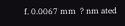f. 0.0067 mm  ? nm ated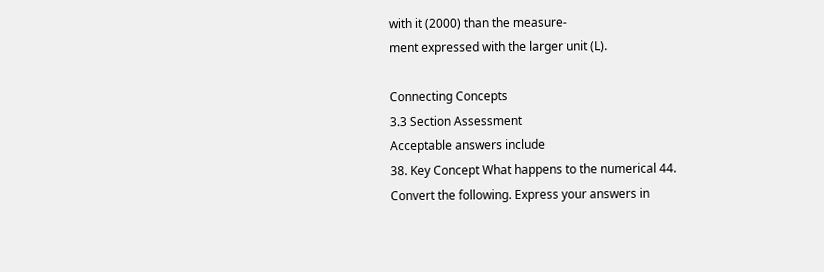with it (2000) than the measure-
ment expressed with the larger unit (L).

Connecting Concepts
3.3 Section Assessment
Acceptable answers include
38. Key Concept What happens to the numerical 44. Convert the following. Express your answers in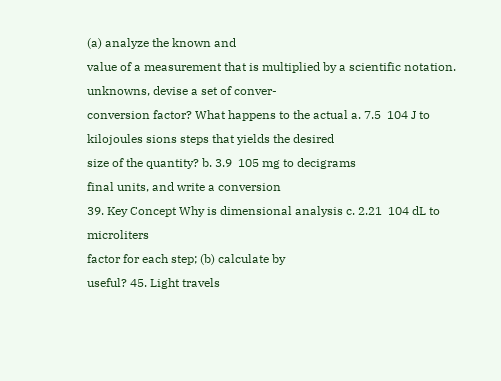(a) analyze the known and
value of a measurement that is multiplied by a scientific notation. unknowns, devise a set of conver-
conversion factor? What happens to the actual a. 7.5  104 J to kilojoules sions steps that yields the desired
size of the quantity? b. 3.9  105 mg to decigrams
final units, and write a conversion
39. Key Concept Why is dimensional analysis c. 2.21  104 dL to microliters
factor for each step; (b) calculate by
useful? 45. Light travels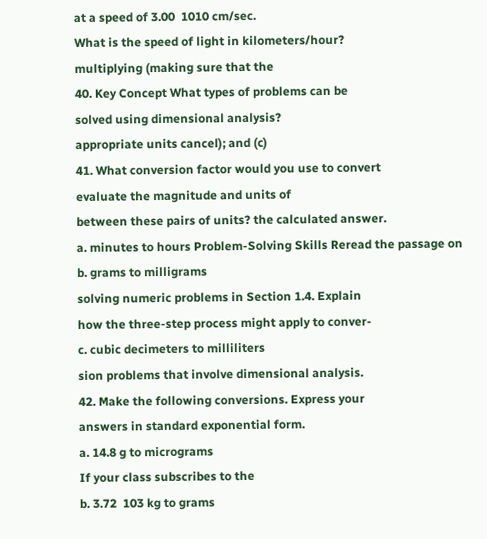at a speed of 3.00  1010 cm/sec.
What is the speed of light in kilometers/hour?
multiplying (making sure that the
40. Key Concept What types of problems can be
solved using dimensional analysis?
appropriate units cancel); and (c)
41. What conversion factor would you use to convert
evaluate the magnitude and units of
between these pairs of units? the calculated answer.
a. minutes to hours Problem-Solving Skills Reread the passage on
b. grams to milligrams
solving numeric problems in Section 1.4. Explain
how the three-step process might apply to conver-
c. cubic decimeters to milliliters
sion problems that involve dimensional analysis.
42. Make the following conversions. Express your
answers in standard exponential form.
a. 14.8 g to micrograms
If your class subscribes to the
b. 3.72  103 kg to grams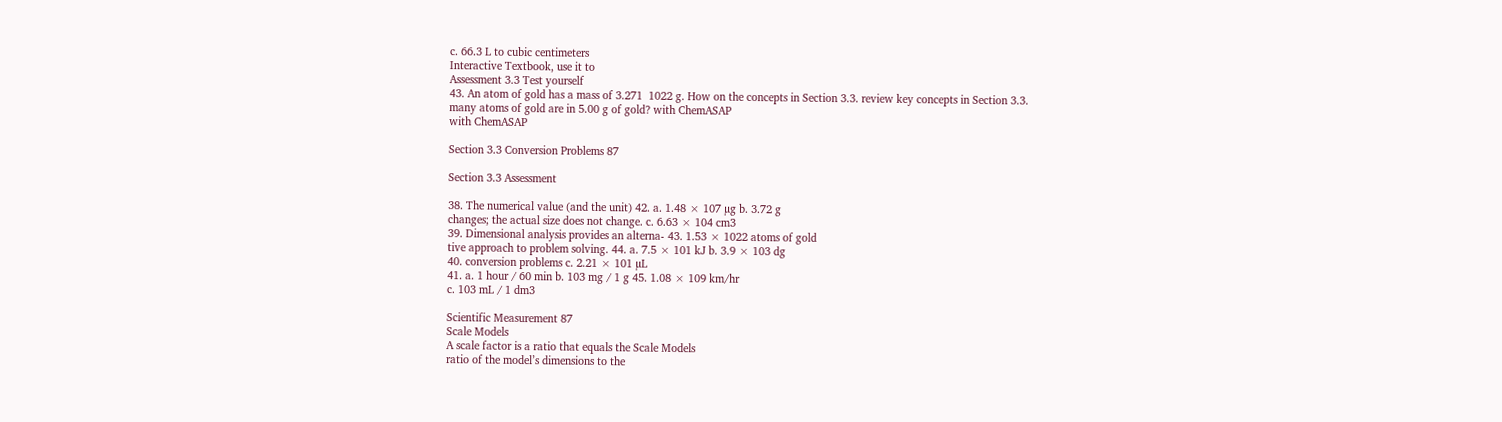c. 66.3 L to cubic centimeters
Interactive Textbook, use it to
Assessment 3.3 Test yourself
43. An atom of gold has a mass of 3.271  1022 g. How on the concepts in Section 3.3. review key concepts in Section 3.3.
many atoms of gold are in 5.00 g of gold? with ChemASAP
with ChemASAP

Section 3.3 Conversion Problems 87

Section 3.3 Assessment

38. The numerical value (and the unit) 42. a. 1.48 × 107 µg b. 3.72 g
changes; the actual size does not change. c. 6.63 × 104 cm3
39. Dimensional analysis provides an alterna- 43. 1.53 × 1022 atoms of gold
tive approach to problem solving. 44. a. 7.5 × 101 kJ b. 3.9 × 103 dg
40. conversion problems c. 2.21 × 101 µL
41. a. 1 hour / 60 min b. 103 mg / 1 g 45. 1.08 × 109 km/hr
c. 103 mL / 1 dm3

Scientific Measurement 87
Scale Models
A scale factor is a ratio that equals the Scale Models
ratio of the model’s dimensions to the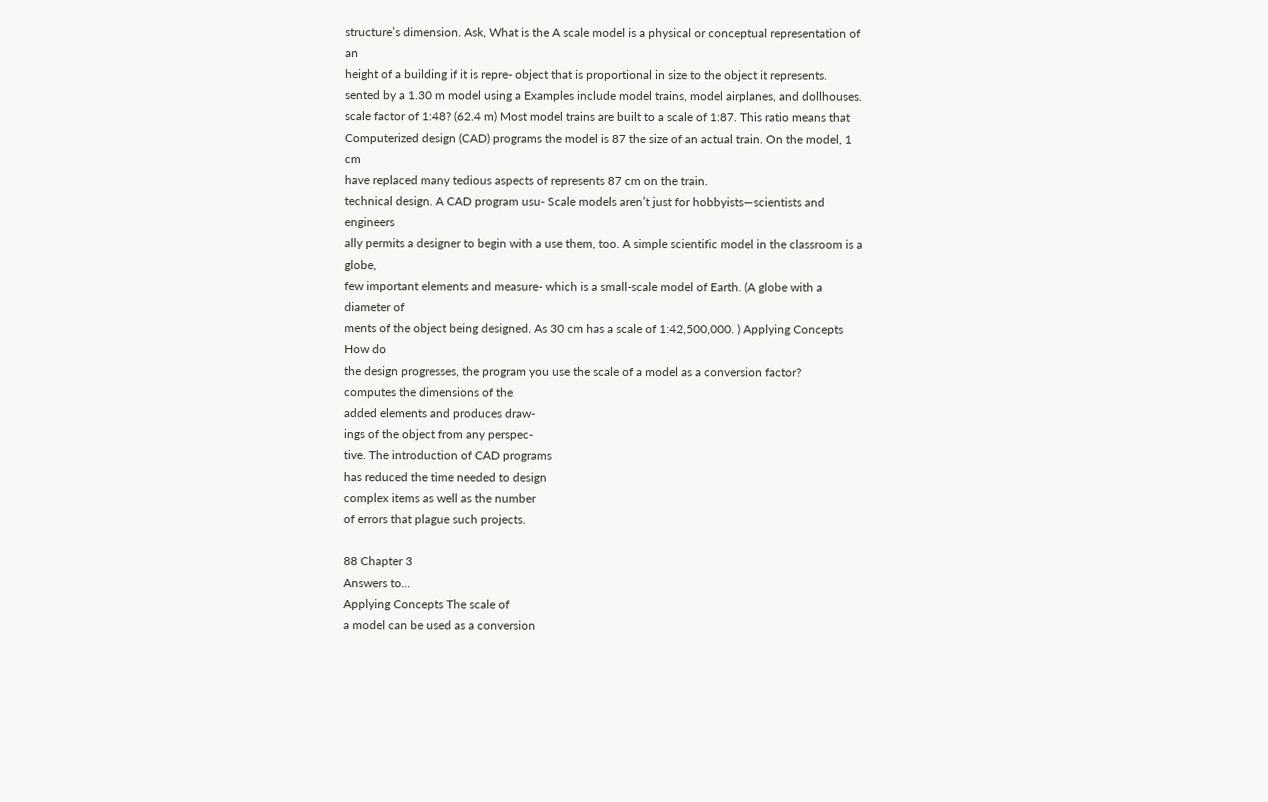structure’s dimension. Ask, What is the A scale model is a physical or conceptual representation of an
height of a building if it is repre- object that is proportional in size to the object it represents.
sented by a 1.30 m model using a Examples include model trains, model airplanes, and dollhouses.
scale factor of 1:48? (62.4 m) Most model trains are built to a scale of 1:87. This ratio means that
Computerized design (CAD) programs the model is 87 the size of an actual train. On the model, 1 cm
have replaced many tedious aspects of represents 87 cm on the train.
technical design. A CAD program usu- Scale models aren’t just for hobbyists—scientists and engineers
ally permits a designer to begin with a use them, too. A simple scientific model in the classroom is a globe,
few important elements and measure- which is a small-scale model of Earth. (A globe with a diameter of
ments of the object being designed. As 30 cm has a scale of 1:42,500,000. ) Applying Concepts How do
the design progresses, the program you use the scale of a model as a conversion factor?
computes the dimensions of the
added elements and produces draw-
ings of the object from any perspec-
tive. The introduction of CAD programs
has reduced the time needed to design
complex items as well as the number
of errors that plague such projects.

88 Chapter 3
Answers to...
Applying Concepts The scale of
a model can be used as a conversion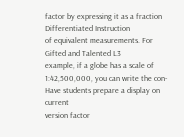factor by expressing it as a fraction Differentiated Instruction
of equivalent measurements. For
Gifted and Talented L3
example, if a globe has a scale of
1:42,500,000, you can write the con- Have students prepare a display on current
version factor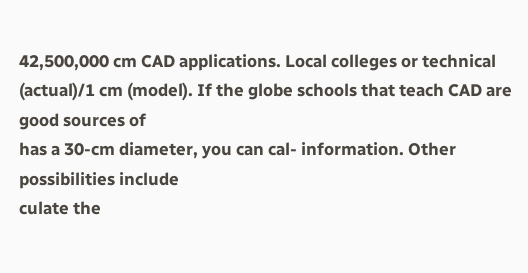42,500,000 cm CAD applications. Local colleges or technical
(actual)/1 cm (model). If the globe schools that teach CAD are good sources of
has a 30-cm diameter, you can cal- information. Other possibilities include
culate the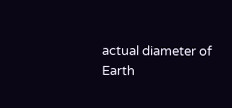actual diameter of Earth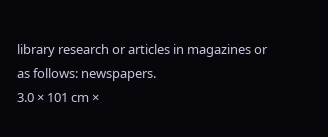library research or articles in magazines or
as follows: newspapers.
3.0 × 101 cm ×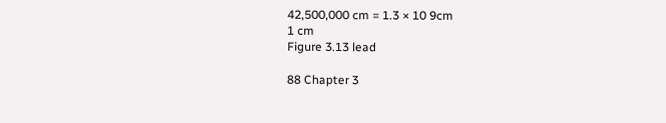42,500,000 cm = 1.3 × 10 9cm
1 cm
Figure 3.13 lead

88 Chapter 3